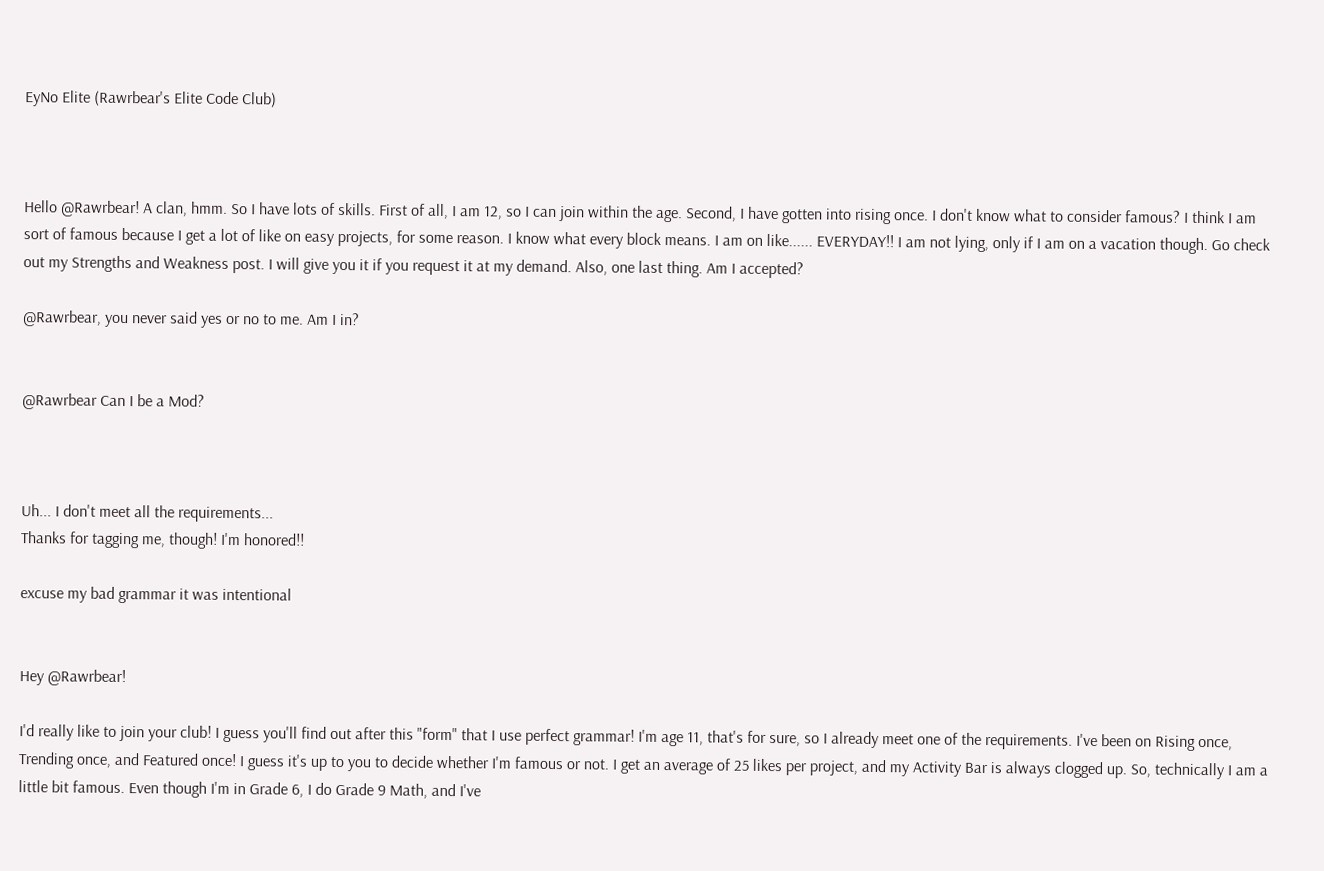EyNo Elite (Rawrbear's Elite Code Club)



Hello @Rawrbear! A clan, hmm. So I have lots of skills. First of all, I am 12, so I can join within the age. Second, I have gotten into rising once. I don't know what to consider famous? I think I am sort of famous because I get a lot of like on easy projects, for some reason. I know what every block means. I am on like...... EVERYDAY!! I am not lying, only if I am on a vacation though. Go check out my Strengths and Weakness post. I will give you it if you request it at my demand. Also, one last thing. Am I accepted?

@Rawrbear, you never said yes or no to me. Am I in?


@Rawrbear Can I be a Mod?



Uh... I don't meet all the requirements...
Thanks for tagging me, though! I'm honored!!

excuse my bad grammar it was intentional


Hey @Rawrbear!

I'd really like to join your club! I guess you'll find out after this "form" that I use perfect grammar! I'm age 11, that's for sure, so I already meet one of the requirements. I've been on Rising once, Trending once, and Featured once! I guess it's up to you to decide whether I'm famous or not. I get an average of 25 likes per project, and my Activity Bar is always clogged up. So, technically I am a little bit famous. Even though I'm in Grade 6, I do Grade 9 Math, and I've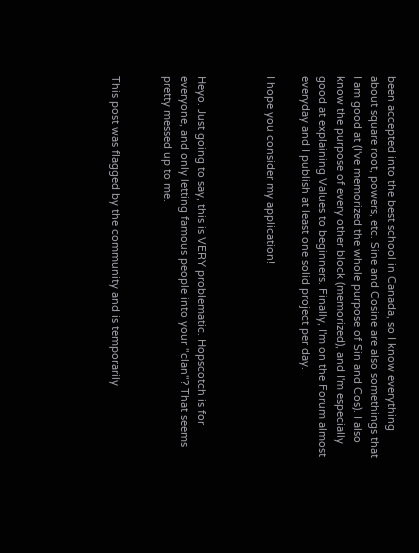been accepted into the best school in Canada, so I know everything about square root, powers, etc. Sine and Cosine are also somethings that I am good at (I've memorized the whole purpose of Sin and Cos). I also know the purpose of every other block (memorized), and I'm especially good at explaining Values to beginners. Finally, I'm on the Forum almost everyday and I publish at least one solid project per day.

I hope you consider my application!



Heyo. Just going to say, this is VERY problematic. Hopscotch is for everyone, and only letting famous people into your "clan"? That seems pretty messed up to me.


This post was flagged by the community and is temporarily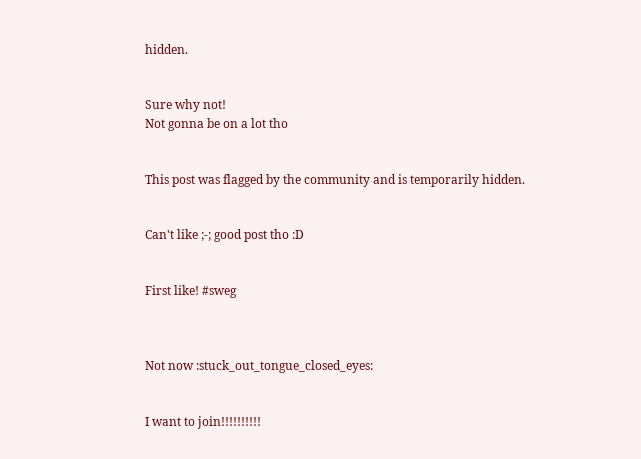hidden.


Sure why not!
Not gonna be on a lot tho


This post was flagged by the community and is temporarily hidden.


Can't like ;-; good post tho :D


First like! #sweg



Not now :stuck_out_tongue_closed_eyes:


I want to join!!!!!!!!!!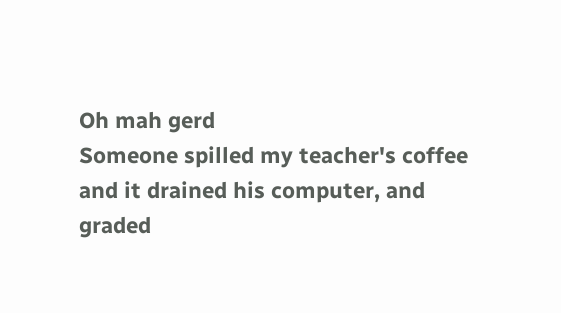Oh mah gerd
Someone spilled my teacher's coffee and it drained his computer, and graded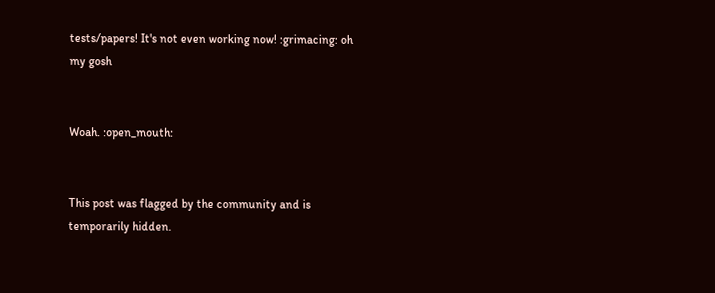tests/papers! It's not even working now! :grimacing: oh my gosh


Woah. :open_mouth:


This post was flagged by the community and is temporarily hidden.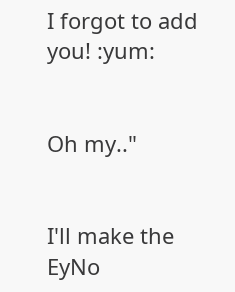I forgot to add you! :yum:


Oh my.."


I'll make the EyNo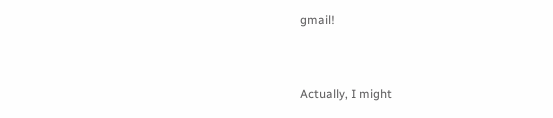gmail!


Actually, I might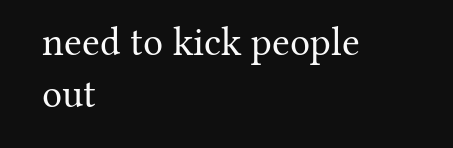need to kick people out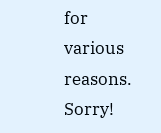for various reasons. Sorry!